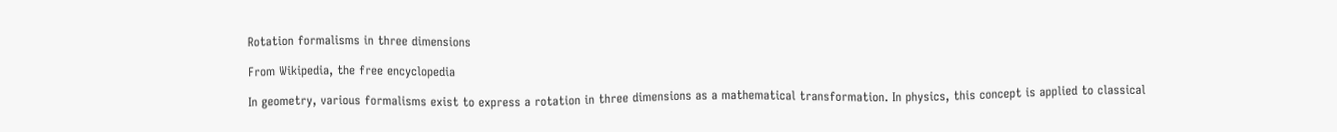Rotation formalisms in three dimensions

From Wikipedia, the free encyclopedia

In geometry, various formalisms exist to express a rotation in three dimensions as a mathematical transformation. In physics, this concept is applied to classical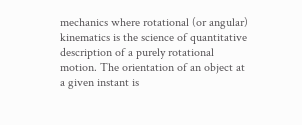mechanics where rotational (or angular) kinematics is the science of quantitative description of a purely rotational motion. The orientation of an object at a given instant is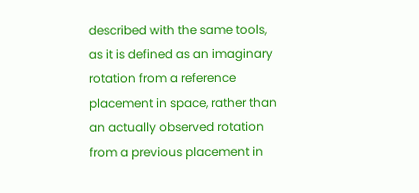described with the same tools, as it is defined as an imaginary rotation from a reference placement in space, rather than an actually observed rotation from a previous placement in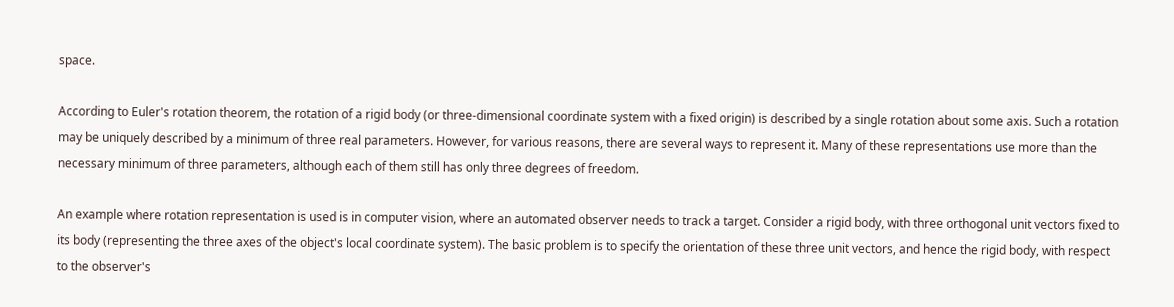space.

According to Euler's rotation theorem, the rotation of a rigid body (or three-dimensional coordinate system with a fixed origin) is described by a single rotation about some axis. Such a rotation may be uniquely described by a minimum of three real parameters. However, for various reasons, there are several ways to represent it. Many of these representations use more than the necessary minimum of three parameters, although each of them still has only three degrees of freedom.

An example where rotation representation is used is in computer vision, where an automated observer needs to track a target. Consider a rigid body, with three orthogonal unit vectors fixed to its body (representing the three axes of the object's local coordinate system). The basic problem is to specify the orientation of these three unit vectors, and hence the rigid body, with respect to the observer's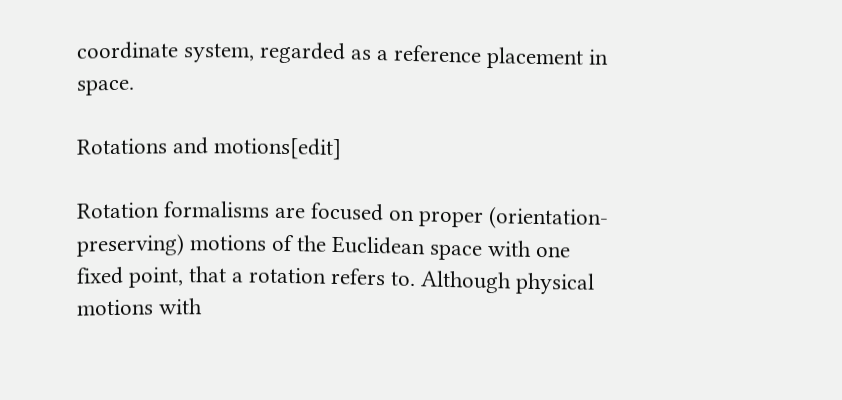coordinate system, regarded as a reference placement in space.

Rotations and motions[edit]

Rotation formalisms are focused on proper (orientation-preserving) motions of the Euclidean space with one fixed point, that a rotation refers to. Although physical motions with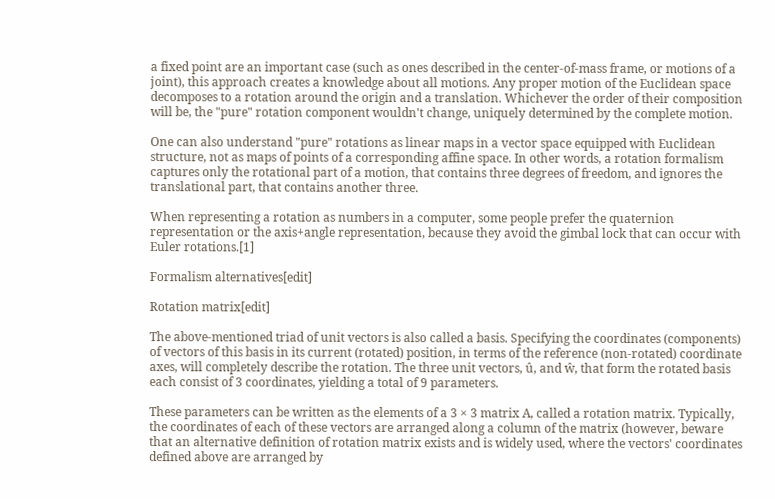a fixed point are an important case (such as ones described in the center-of-mass frame, or motions of a joint), this approach creates a knowledge about all motions. Any proper motion of the Euclidean space decomposes to a rotation around the origin and a translation. Whichever the order of their composition will be, the "pure" rotation component wouldn't change, uniquely determined by the complete motion.

One can also understand "pure" rotations as linear maps in a vector space equipped with Euclidean structure, not as maps of points of a corresponding affine space. In other words, a rotation formalism captures only the rotational part of a motion, that contains three degrees of freedom, and ignores the translational part, that contains another three.

When representing a rotation as numbers in a computer, some people prefer the quaternion representation or the axis+angle representation, because they avoid the gimbal lock that can occur with Euler rotations.[1]

Formalism alternatives[edit]

Rotation matrix[edit]

The above-mentioned triad of unit vectors is also called a basis. Specifying the coordinates (components) of vectors of this basis in its current (rotated) position, in terms of the reference (non-rotated) coordinate axes, will completely describe the rotation. The three unit vectors, û, and ŵ, that form the rotated basis each consist of 3 coordinates, yielding a total of 9 parameters.

These parameters can be written as the elements of a 3 × 3 matrix A, called a rotation matrix. Typically, the coordinates of each of these vectors are arranged along a column of the matrix (however, beware that an alternative definition of rotation matrix exists and is widely used, where the vectors' coordinates defined above are arranged by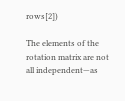rows[2])

The elements of the rotation matrix are not all independent—as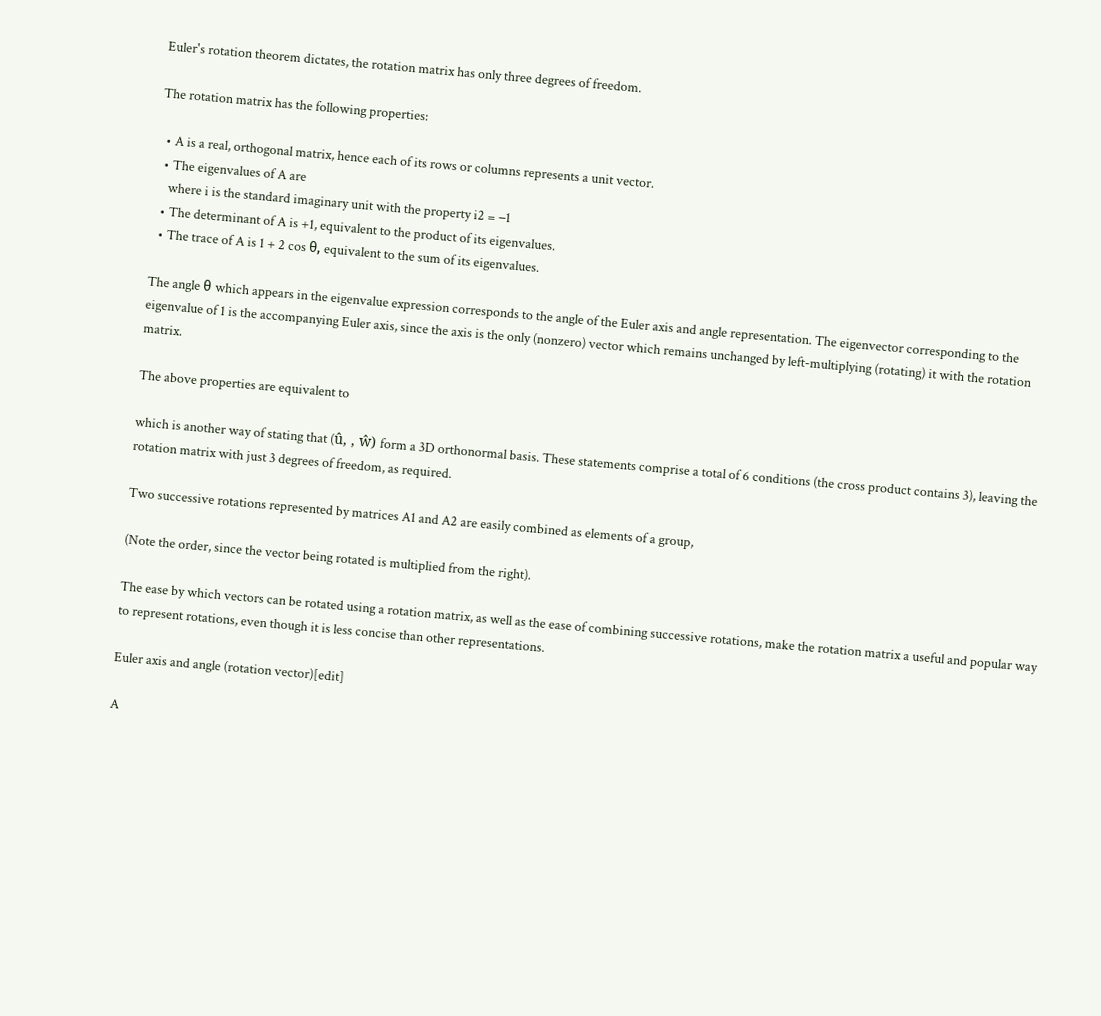Euler's rotation theorem dictates, the rotation matrix has only three degrees of freedom.

The rotation matrix has the following properties:

  • A is a real, orthogonal matrix, hence each of its rows or columns represents a unit vector.
  • The eigenvalues of A are
    where i is the standard imaginary unit with the property i2 = −1
  • The determinant of A is +1, equivalent to the product of its eigenvalues.
  • The trace of A is 1 + 2 cos θ, equivalent to the sum of its eigenvalues.

The angle θ which appears in the eigenvalue expression corresponds to the angle of the Euler axis and angle representation. The eigenvector corresponding to the eigenvalue of 1 is the accompanying Euler axis, since the axis is the only (nonzero) vector which remains unchanged by left-multiplying (rotating) it with the rotation matrix.

The above properties are equivalent to

which is another way of stating that (û, , ŵ) form a 3D orthonormal basis. These statements comprise a total of 6 conditions (the cross product contains 3), leaving the rotation matrix with just 3 degrees of freedom, as required.

Two successive rotations represented by matrices A1 and A2 are easily combined as elements of a group,

(Note the order, since the vector being rotated is multiplied from the right).

The ease by which vectors can be rotated using a rotation matrix, as well as the ease of combining successive rotations, make the rotation matrix a useful and popular way to represent rotations, even though it is less concise than other representations.

Euler axis and angle (rotation vector)[edit]

A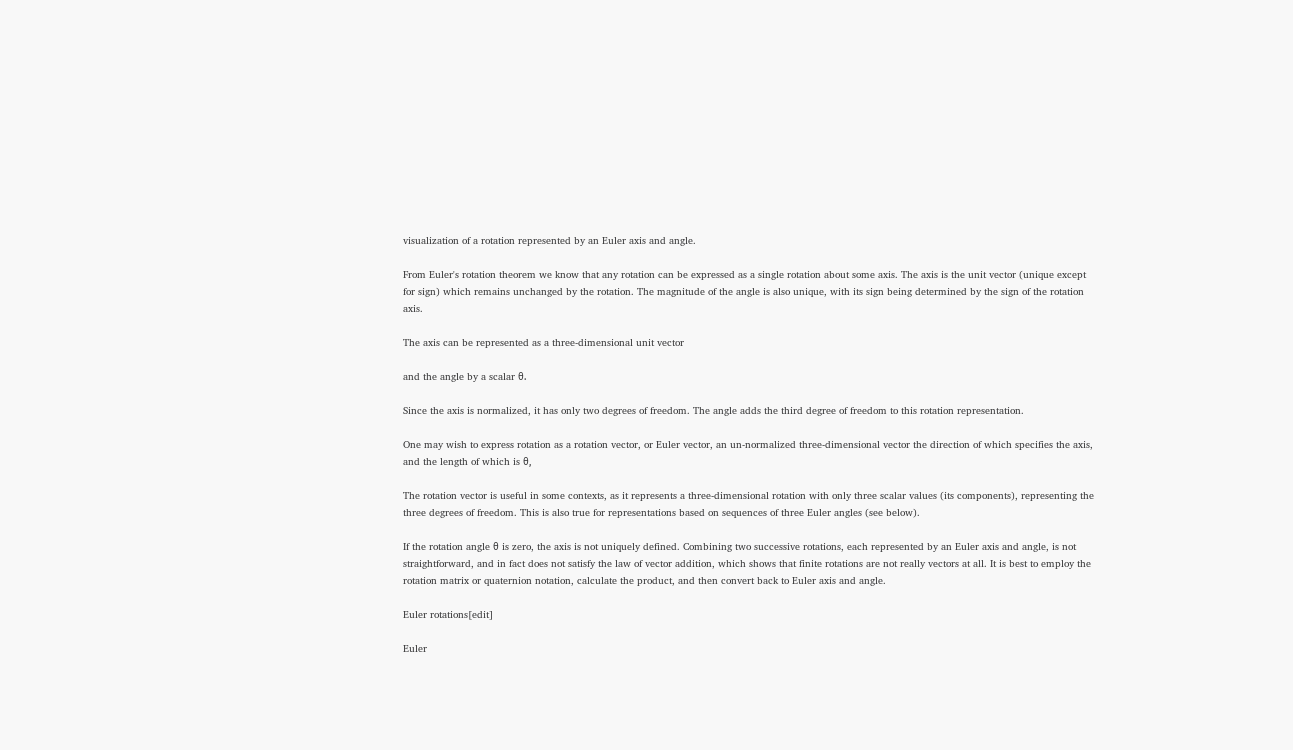visualization of a rotation represented by an Euler axis and angle.

From Euler's rotation theorem we know that any rotation can be expressed as a single rotation about some axis. The axis is the unit vector (unique except for sign) which remains unchanged by the rotation. The magnitude of the angle is also unique, with its sign being determined by the sign of the rotation axis.

The axis can be represented as a three-dimensional unit vector

and the angle by a scalar θ.

Since the axis is normalized, it has only two degrees of freedom. The angle adds the third degree of freedom to this rotation representation.

One may wish to express rotation as a rotation vector, or Euler vector, an un-normalized three-dimensional vector the direction of which specifies the axis, and the length of which is θ,

The rotation vector is useful in some contexts, as it represents a three-dimensional rotation with only three scalar values (its components), representing the three degrees of freedom. This is also true for representations based on sequences of three Euler angles (see below).

If the rotation angle θ is zero, the axis is not uniquely defined. Combining two successive rotations, each represented by an Euler axis and angle, is not straightforward, and in fact does not satisfy the law of vector addition, which shows that finite rotations are not really vectors at all. It is best to employ the rotation matrix or quaternion notation, calculate the product, and then convert back to Euler axis and angle.

Euler rotations[edit]

Euler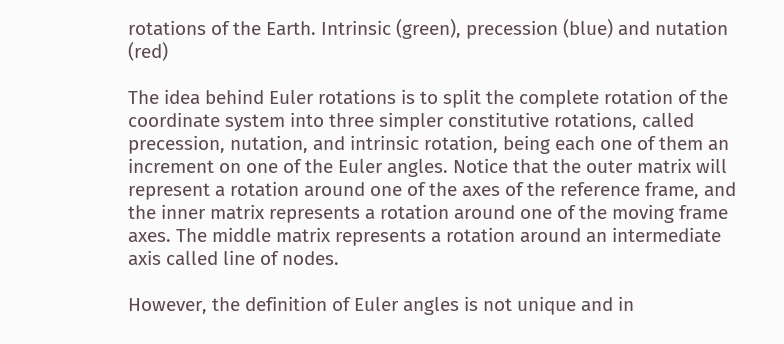rotations of the Earth. Intrinsic (green), precession (blue) and nutation (red)

The idea behind Euler rotations is to split the complete rotation of the coordinate system into three simpler constitutive rotations, called precession, nutation, and intrinsic rotation, being each one of them an increment on one of the Euler angles. Notice that the outer matrix will represent a rotation around one of the axes of the reference frame, and the inner matrix represents a rotation around one of the moving frame axes. The middle matrix represents a rotation around an intermediate axis called line of nodes.

However, the definition of Euler angles is not unique and in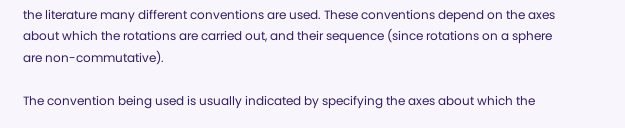the literature many different conventions are used. These conventions depend on the axes about which the rotations are carried out, and their sequence (since rotations on a sphere are non-commutative).

The convention being used is usually indicated by specifying the axes about which the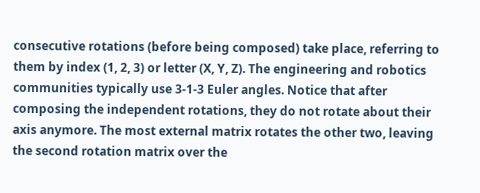consecutive rotations (before being composed) take place, referring to them by index (1, 2, 3) or letter (X, Y, Z). The engineering and robotics communities typically use 3-1-3 Euler angles. Notice that after composing the independent rotations, they do not rotate about their axis anymore. The most external matrix rotates the other two, leaving the second rotation matrix over the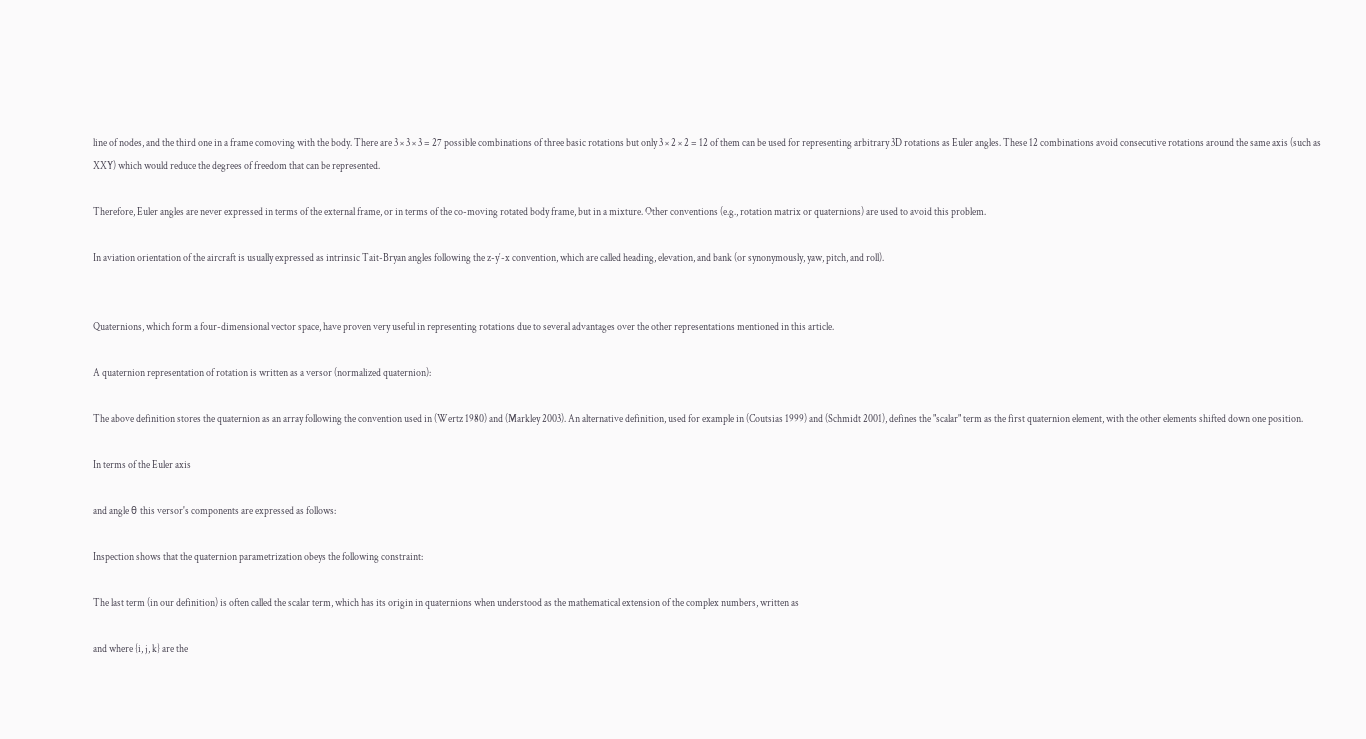line of nodes, and the third one in a frame comoving with the body. There are 3 × 3 × 3 = 27 possible combinations of three basic rotations but only 3 × 2 × 2 = 12 of them can be used for representing arbitrary 3D rotations as Euler angles. These 12 combinations avoid consecutive rotations around the same axis (such as XXY) which would reduce the degrees of freedom that can be represented.

Therefore, Euler angles are never expressed in terms of the external frame, or in terms of the co-moving rotated body frame, but in a mixture. Other conventions (e.g., rotation matrix or quaternions) are used to avoid this problem.

In aviation orientation of the aircraft is usually expressed as intrinsic Tait-Bryan angles following the z-y′-x convention, which are called heading, elevation, and bank (or synonymously, yaw, pitch, and roll).


Quaternions, which form a four-dimensional vector space, have proven very useful in representing rotations due to several advantages over the other representations mentioned in this article.

A quaternion representation of rotation is written as a versor (normalized quaternion):

The above definition stores the quaternion as an array following the convention used in (Wertz 1980) and (Markley 2003). An alternative definition, used for example in (Coutsias 1999) and (Schmidt 2001), defines the "scalar" term as the first quaternion element, with the other elements shifted down one position.

In terms of the Euler axis

and angle θ this versor's components are expressed as follows:

Inspection shows that the quaternion parametrization obeys the following constraint:

The last term (in our definition) is often called the scalar term, which has its origin in quaternions when understood as the mathematical extension of the complex numbers, written as

and where {i, j, k} are the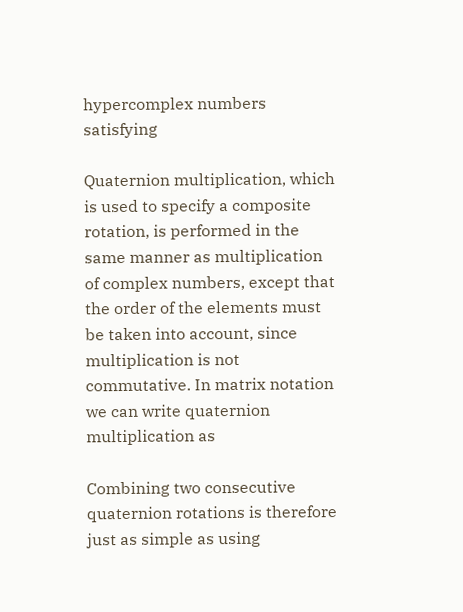hypercomplex numbers satisfying

Quaternion multiplication, which is used to specify a composite rotation, is performed in the same manner as multiplication of complex numbers, except that the order of the elements must be taken into account, since multiplication is not commutative. In matrix notation we can write quaternion multiplication as

Combining two consecutive quaternion rotations is therefore just as simple as using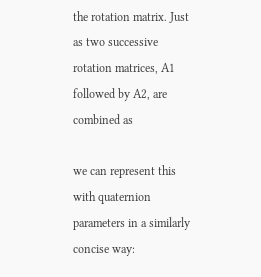the rotation matrix. Just as two successive rotation matrices, A1 followed by A2, are combined as

we can represent this with quaternion parameters in a similarly concise way: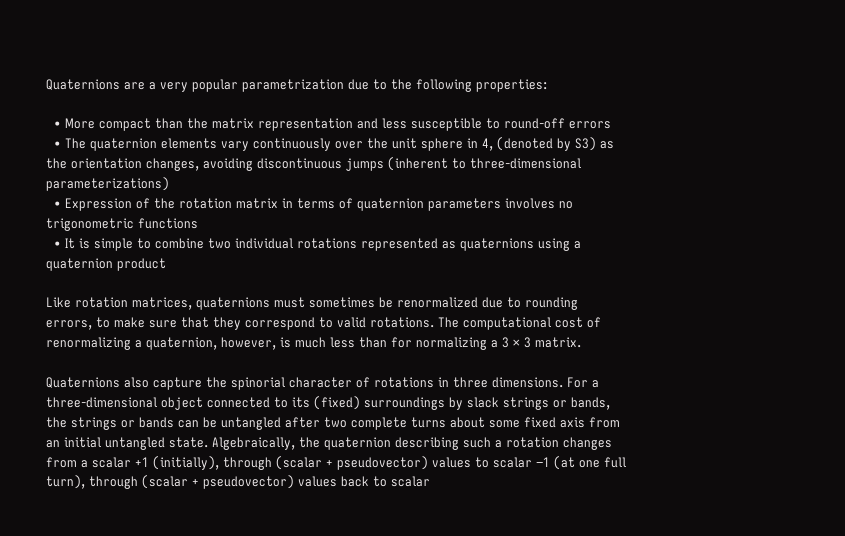Quaternions are a very popular parametrization due to the following properties:

  • More compact than the matrix representation and less susceptible to round-off errors
  • The quaternion elements vary continuously over the unit sphere in 4, (denoted by S3) as the orientation changes, avoiding discontinuous jumps (inherent to three-dimensional parameterizations)
  • Expression of the rotation matrix in terms of quaternion parameters involves no trigonometric functions
  • It is simple to combine two individual rotations represented as quaternions using a quaternion product

Like rotation matrices, quaternions must sometimes be renormalized due to rounding errors, to make sure that they correspond to valid rotations. The computational cost of renormalizing a quaternion, however, is much less than for normalizing a 3 × 3 matrix.

Quaternions also capture the spinorial character of rotations in three dimensions. For a three-dimensional object connected to its (fixed) surroundings by slack strings or bands, the strings or bands can be untangled after two complete turns about some fixed axis from an initial untangled state. Algebraically, the quaternion describing such a rotation changes from a scalar +1 (initially), through (scalar + pseudovector) values to scalar −1 (at one full turn), through (scalar + pseudovector) values back to scalar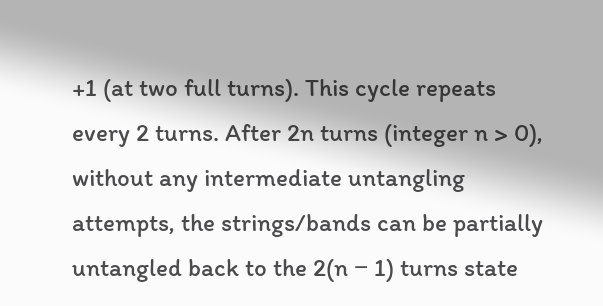+1 (at two full turns). This cycle repeats every 2 turns. After 2n turns (integer n > 0), without any intermediate untangling attempts, the strings/bands can be partially untangled back to the 2(n − 1) turns state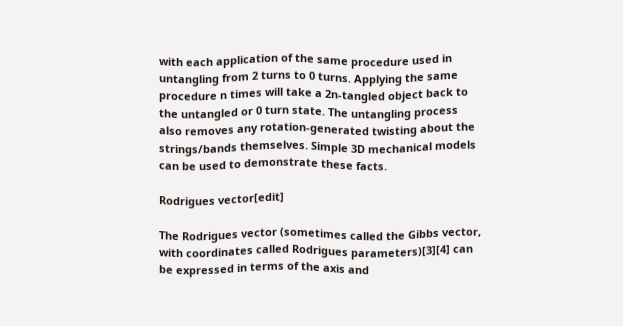with each application of the same procedure used in untangling from 2 turns to 0 turns. Applying the same procedure n times will take a 2n-tangled object back to the untangled or 0 turn state. The untangling process also removes any rotation-generated twisting about the strings/bands themselves. Simple 3D mechanical models can be used to demonstrate these facts.

Rodrigues vector[edit]

The Rodrigues vector (sometimes called the Gibbs vector, with coordinates called Rodrigues parameters)[3][4] can be expressed in terms of the axis and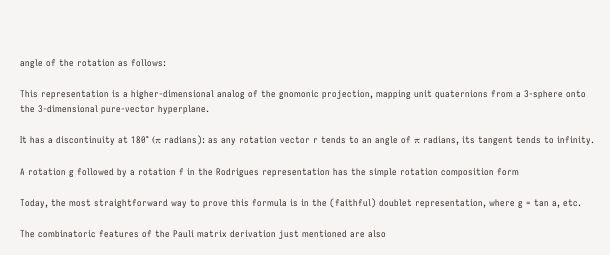angle of the rotation as follows:

This representation is a higher-dimensional analog of the gnomonic projection, mapping unit quaternions from a 3-sphere onto the 3-dimensional pure-vector hyperplane.

It has a discontinuity at 180° (π radians): as any rotation vector r tends to an angle of π radians, its tangent tends to infinity.

A rotation g followed by a rotation f in the Rodrigues representation has the simple rotation composition form

Today, the most straightforward way to prove this formula is in the (faithful) doublet representation, where g = tan a, etc.

The combinatoric features of the Pauli matrix derivation just mentioned are also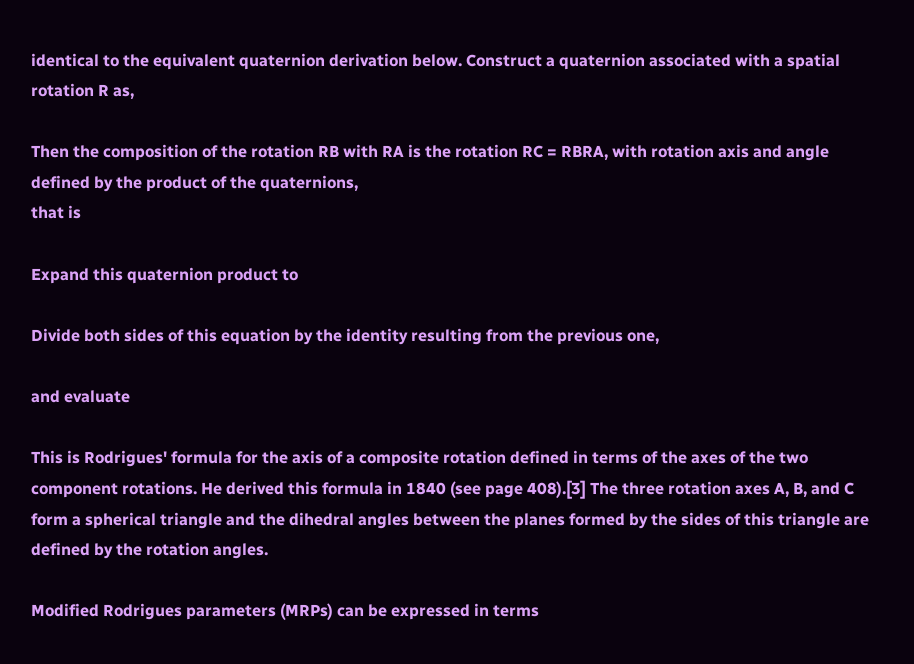identical to the equivalent quaternion derivation below. Construct a quaternion associated with a spatial rotation R as,

Then the composition of the rotation RB with RA is the rotation RC = RBRA, with rotation axis and angle defined by the product of the quaternions,
that is

Expand this quaternion product to

Divide both sides of this equation by the identity resulting from the previous one,

and evaluate

This is Rodrigues' formula for the axis of a composite rotation defined in terms of the axes of the two component rotations. He derived this formula in 1840 (see page 408).[3] The three rotation axes A, B, and C form a spherical triangle and the dihedral angles between the planes formed by the sides of this triangle are defined by the rotation angles.

Modified Rodrigues parameters (MRPs) can be expressed in terms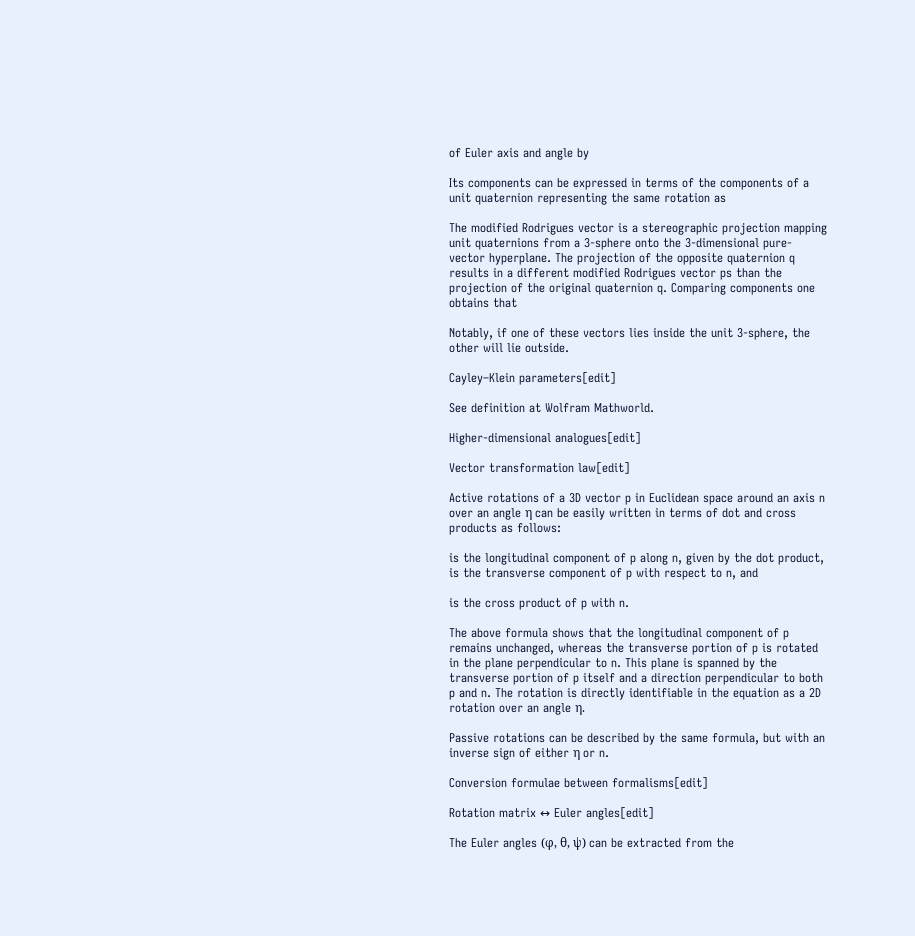of Euler axis and angle by

Its components can be expressed in terms of the components of a unit quaternion representing the same rotation as

The modified Rodrigues vector is a stereographic projection mapping unit quaternions from a 3-sphere onto the 3-dimensional pure-vector hyperplane. The projection of the opposite quaternion q results in a different modified Rodrigues vector ps than the projection of the original quaternion q. Comparing components one obtains that

Notably, if one of these vectors lies inside the unit 3-sphere, the other will lie outside.

Cayley–Klein parameters[edit]

See definition at Wolfram Mathworld.

Higher-dimensional analogues[edit]

Vector transformation law[edit]

Active rotations of a 3D vector p in Euclidean space around an axis n over an angle η can be easily written in terms of dot and cross products as follows:

is the longitudinal component of p along n, given by the dot product,
is the transverse component of p with respect to n, and

is the cross product of p with n.

The above formula shows that the longitudinal component of p remains unchanged, whereas the transverse portion of p is rotated in the plane perpendicular to n. This plane is spanned by the transverse portion of p itself and a direction perpendicular to both p and n. The rotation is directly identifiable in the equation as a 2D rotation over an angle η.

Passive rotations can be described by the same formula, but with an inverse sign of either η or n.

Conversion formulae between formalisms[edit]

Rotation matrix ↔ Euler angles[edit]

The Euler angles (φ, θ, ψ) can be extracted from the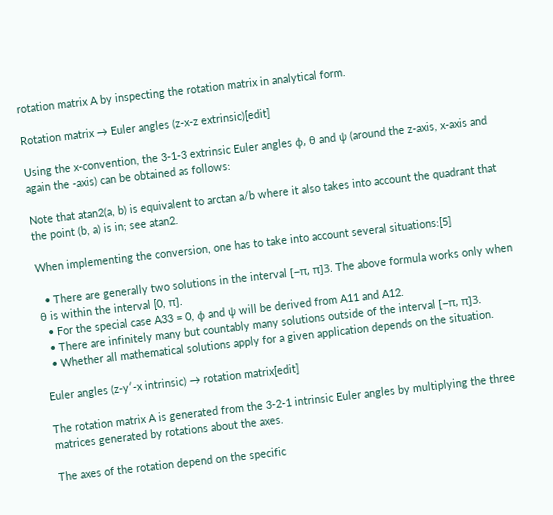rotation matrix A by inspecting the rotation matrix in analytical form.

Rotation matrix → Euler angles (z-x-z extrinsic)[edit]

Using the x-convention, the 3-1-3 extrinsic Euler angles φ, θ and ψ (around the z-axis, x-axis and again the -axis) can be obtained as follows:

Note that atan2(a, b) is equivalent to arctan a/b where it also takes into account the quadrant that the point (b, a) is in; see atan2.

When implementing the conversion, one has to take into account several situations:[5]

  • There are generally two solutions in the interval [−π, π]3. The above formula works only when θ is within the interval [0, π].
  • For the special case A33 = 0, φ and ψ will be derived from A11 and A12.
  • There are infinitely many but countably many solutions outside of the interval [−π, π]3.
  • Whether all mathematical solutions apply for a given application depends on the situation.

Euler angles (z-y′-x intrinsic) → rotation matrix[edit]

The rotation matrix A is generated from the 3-2-1 intrinsic Euler angles by multiplying the three matrices generated by rotations about the axes.

The axes of the rotation depend on the specific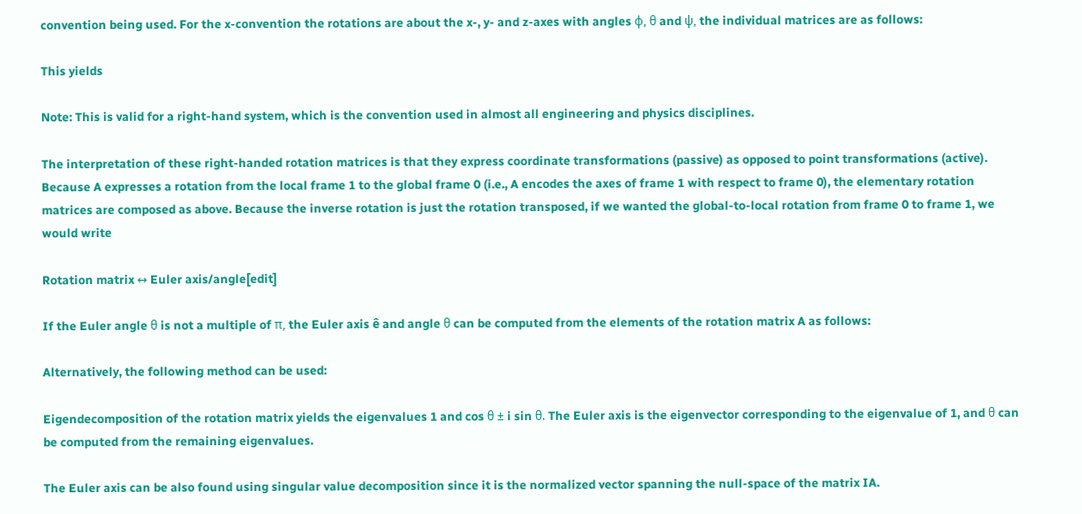convention being used. For the x-convention the rotations are about the x-, y- and z-axes with angles ϕ, θ and ψ, the individual matrices are as follows:

This yields

Note: This is valid for a right-hand system, which is the convention used in almost all engineering and physics disciplines.

The interpretation of these right-handed rotation matrices is that they express coordinate transformations (passive) as opposed to point transformations (active). Because A expresses a rotation from the local frame 1 to the global frame 0 (i.e., A encodes the axes of frame 1 with respect to frame 0), the elementary rotation matrices are composed as above. Because the inverse rotation is just the rotation transposed, if we wanted the global-to-local rotation from frame 0 to frame 1, we would write

Rotation matrix ↔ Euler axis/angle[edit]

If the Euler angle θ is not a multiple of π, the Euler axis ê and angle θ can be computed from the elements of the rotation matrix A as follows:

Alternatively, the following method can be used:

Eigendecomposition of the rotation matrix yields the eigenvalues 1 and cos θ ± i sin θ. The Euler axis is the eigenvector corresponding to the eigenvalue of 1, and θ can be computed from the remaining eigenvalues.

The Euler axis can be also found using singular value decomposition since it is the normalized vector spanning the null-space of the matrix IA.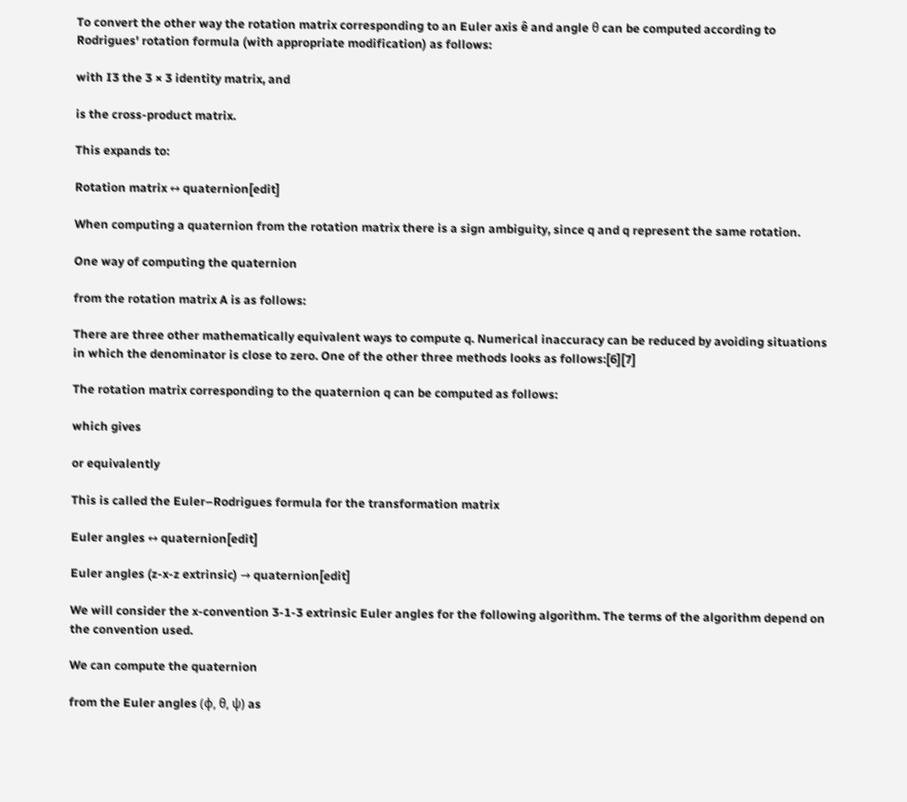To convert the other way the rotation matrix corresponding to an Euler axis ê and angle θ can be computed according to Rodrigues' rotation formula (with appropriate modification) as follows:

with I3 the 3 × 3 identity matrix, and

is the cross-product matrix.

This expands to:

Rotation matrix ↔ quaternion[edit]

When computing a quaternion from the rotation matrix there is a sign ambiguity, since q and q represent the same rotation.

One way of computing the quaternion

from the rotation matrix A is as follows:

There are three other mathematically equivalent ways to compute q. Numerical inaccuracy can be reduced by avoiding situations in which the denominator is close to zero. One of the other three methods looks as follows:[6][7]

The rotation matrix corresponding to the quaternion q can be computed as follows:

which gives

or equivalently

This is called the Euler–Rodrigues formula for the transformation matrix

Euler angles ↔ quaternion[edit]

Euler angles (z-x-z extrinsic) → quaternion[edit]

We will consider the x-convention 3-1-3 extrinsic Euler angles for the following algorithm. The terms of the algorithm depend on the convention used.

We can compute the quaternion

from the Euler angles (ϕ, θ, ψ) as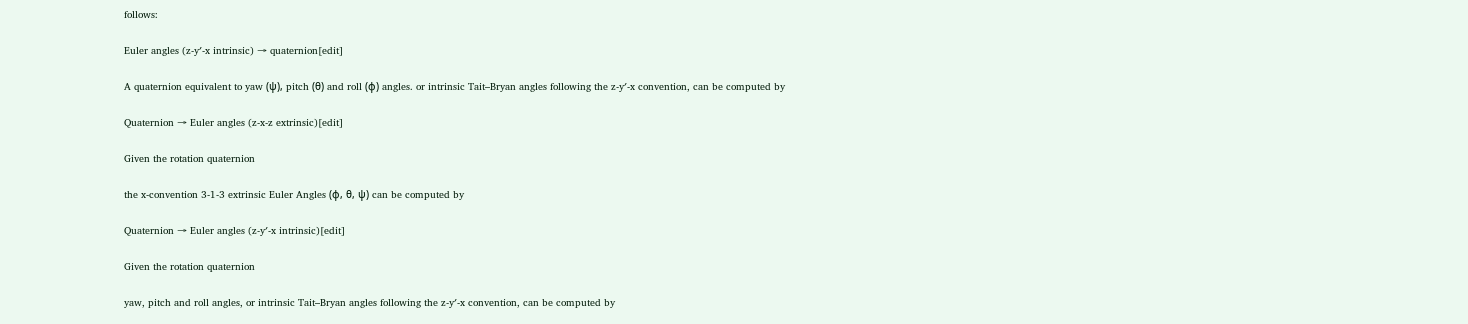follows:

Euler angles (z-y′-x intrinsic) → quaternion[edit]

A quaternion equivalent to yaw (ψ), pitch (θ) and roll (ϕ) angles. or intrinsic Tait–Bryan angles following the z-y′-x convention, can be computed by

Quaternion → Euler angles (z-x-z extrinsic)[edit]

Given the rotation quaternion

the x-convention 3-1-3 extrinsic Euler Angles (φ, θ, ψ) can be computed by

Quaternion → Euler angles (z-y′-x intrinsic)[edit]

Given the rotation quaternion

yaw, pitch and roll angles, or intrinsic Tait–Bryan angles following the z-y′-x convention, can be computed by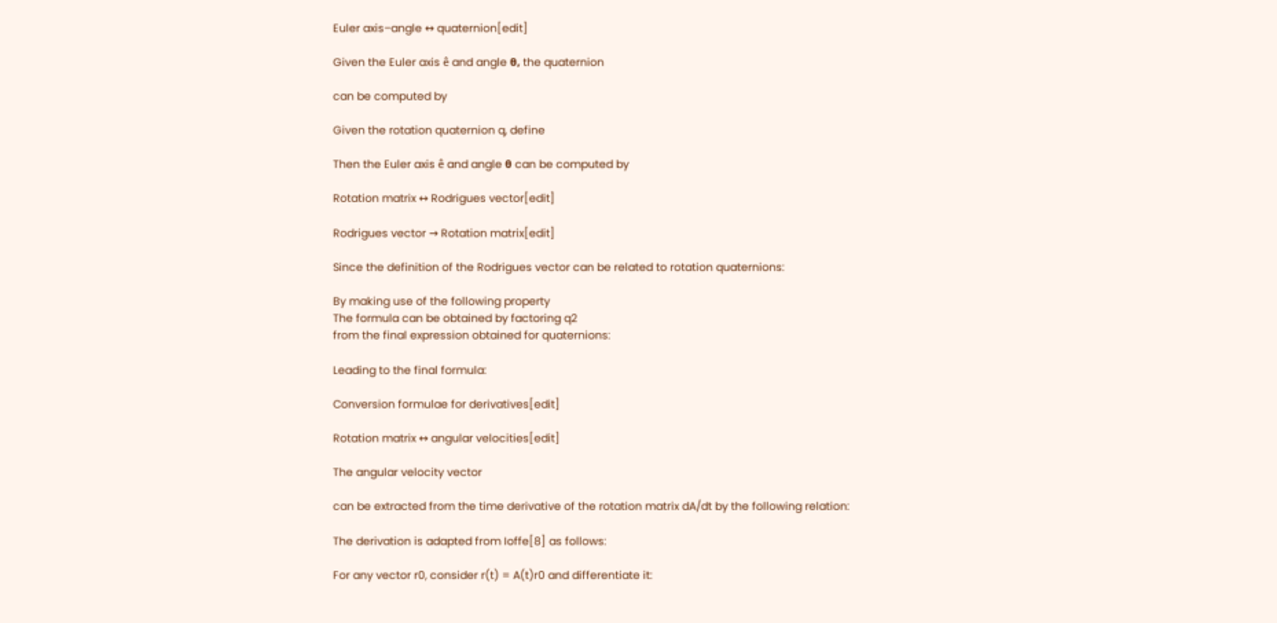Euler axis–angle ↔ quaternion[edit]

Given the Euler axis ê and angle θ, the quaternion

can be computed by

Given the rotation quaternion q, define

Then the Euler axis ê and angle θ can be computed by

Rotation matrix ↔ Rodrigues vector[edit]

Rodrigues vector → Rotation matrix[edit]

Since the definition of the Rodrigues vector can be related to rotation quaternions:

By making use of the following property
The formula can be obtained by factoring q2
from the final expression obtained for quaternions:

Leading to the final formula:

Conversion formulae for derivatives[edit]

Rotation matrix ↔ angular velocities[edit]

The angular velocity vector

can be extracted from the time derivative of the rotation matrix dA/dt by the following relation:

The derivation is adapted from Ioffe[8] as follows:

For any vector r0, consider r(t) = A(t)r0 and differentiate it: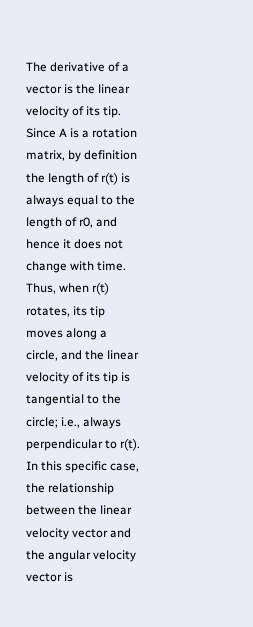The derivative of a vector is the linear velocity of its tip. Since A is a rotation matrix, by definition the length of r(t) is always equal to the length of r0, and hence it does not change with time. Thus, when r(t) rotates, its tip moves along a circle, and the linear velocity of its tip is tangential to the circle; i.e., always perpendicular to r(t). In this specific case, the relationship between the linear velocity vector and the angular velocity vector is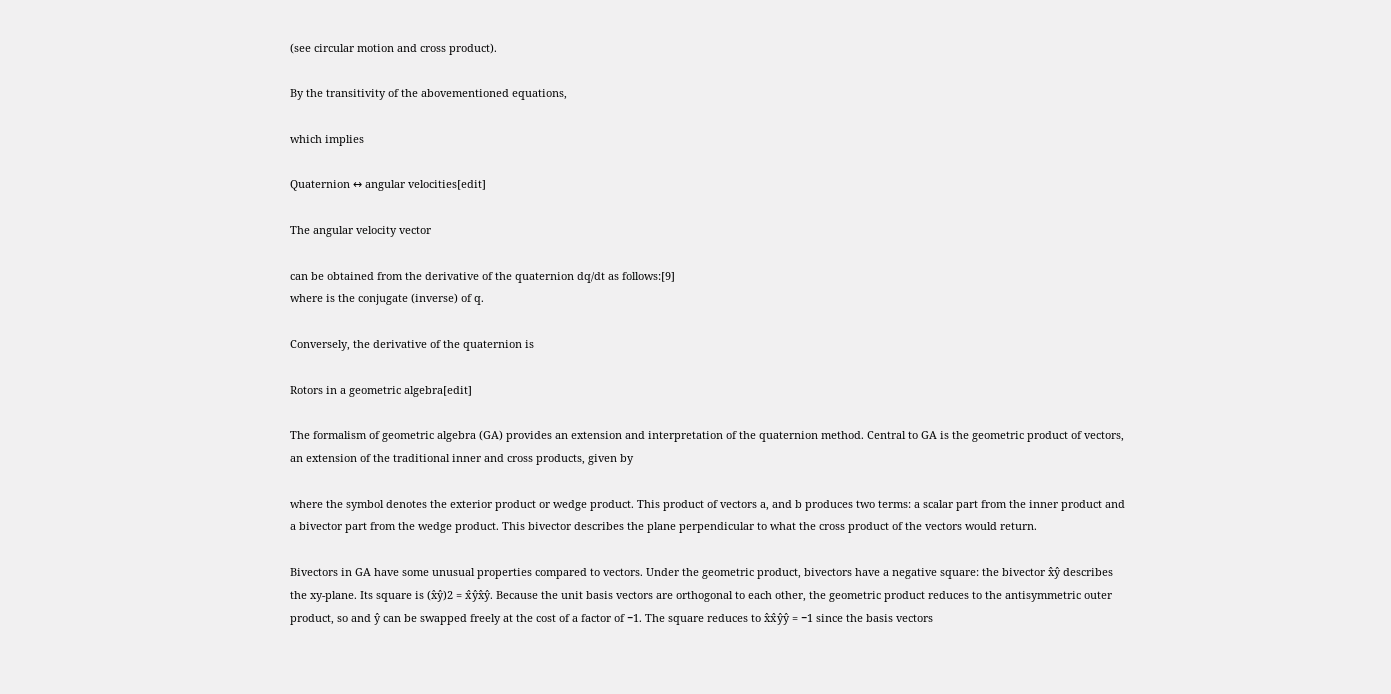(see circular motion and cross product).

By the transitivity of the abovementioned equations,

which implies

Quaternion ↔ angular velocities[edit]

The angular velocity vector

can be obtained from the derivative of the quaternion dq/dt as follows:[9]
where is the conjugate (inverse) of q.

Conversely, the derivative of the quaternion is

Rotors in a geometric algebra[edit]

The formalism of geometric algebra (GA) provides an extension and interpretation of the quaternion method. Central to GA is the geometric product of vectors, an extension of the traditional inner and cross products, given by

where the symbol denotes the exterior product or wedge product. This product of vectors a, and b produces two terms: a scalar part from the inner product and a bivector part from the wedge product. This bivector describes the plane perpendicular to what the cross product of the vectors would return.

Bivectors in GA have some unusual properties compared to vectors. Under the geometric product, bivectors have a negative square: the bivector x̂ŷ describes the xy-plane. Its square is (x̂ŷ)2 = x̂ŷx̂ŷ. Because the unit basis vectors are orthogonal to each other, the geometric product reduces to the antisymmetric outer product, so and ŷ can be swapped freely at the cost of a factor of −1. The square reduces to x̂x̂ŷŷ = −1 since the basis vectors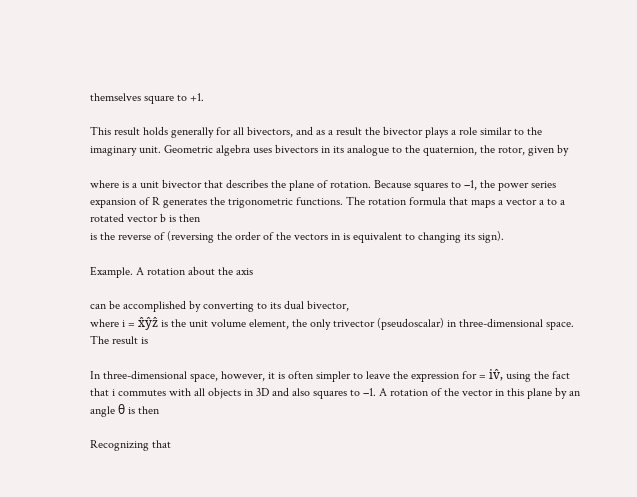themselves square to +1.

This result holds generally for all bivectors, and as a result the bivector plays a role similar to the imaginary unit. Geometric algebra uses bivectors in its analogue to the quaternion, the rotor, given by

where is a unit bivector that describes the plane of rotation. Because squares to −1, the power series expansion of R generates the trigonometric functions. The rotation formula that maps a vector a to a rotated vector b is then
is the reverse of (reversing the order of the vectors in is equivalent to changing its sign).

Example. A rotation about the axis

can be accomplished by converting to its dual bivector,
where i = x̂ŷẑ is the unit volume element, the only trivector (pseudoscalar) in three-dimensional space. The result is

In three-dimensional space, however, it is often simpler to leave the expression for = iv̂, using the fact that i commutes with all objects in 3D and also squares to −1. A rotation of the vector in this plane by an angle θ is then

Recognizing that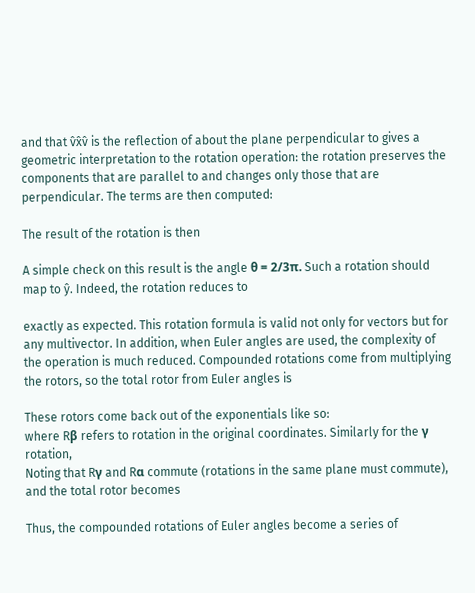and that v̂x̂v̂ is the reflection of about the plane perpendicular to gives a geometric interpretation to the rotation operation: the rotation preserves the components that are parallel to and changes only those that are perpendicular. The terms are then computed:

The result of the rotation is then

A simple check on this result is the angle θ = 2/3π. Such a rotation should map to ŷ. Indeed, the rotation reduces to

exactly as expected. This rotation formula is valid not only for vectors but for any multivector. In addition, when Euler angles are used, the complexity of the operation is much reduced. Compounded rotations come from multiplying the rotors, so the total rotor from Euler angles is

These rotors come back out of the exponentials like so:
where Rβ refers to rotation in the original coordinates. Similarly for the γ rotation,
Noting that Rγ and Rα commute (rotations in the same plane must commute), and the total rotor becomes

Thus, the compounded rotations of Euler angles become a series of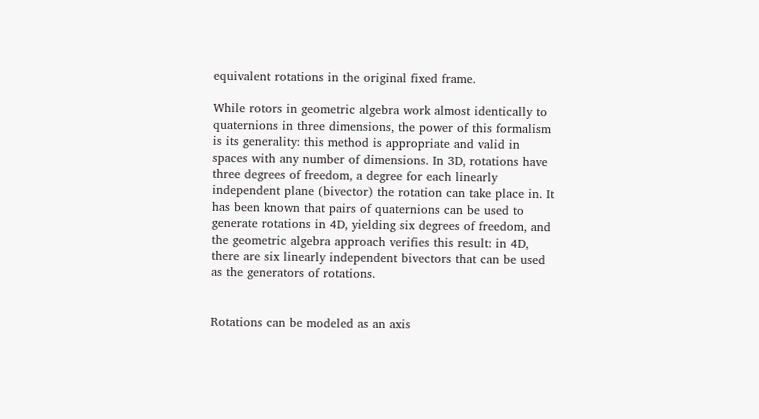equivalent rotations in the original fixed frame.

While rotors in geometric algebra work almost identically to quaternions in three dimensions, the power of this formalism is its generality: this method is appropriate and valid in spaces with any number of dimensions. In 3D, rotations have three degrees of freedom, a degree for each linearly independent plane (bivector) the rotation can take place in. It has been known that pairs of quaternions can be used to generate rotations in 4D, yielding six degrees of freedom, and the geometric algebra approach verifies this result: in 4D, there are six linearly independent bivectors that can be used as the generators of rotations.


Rotations can be modeled as an axis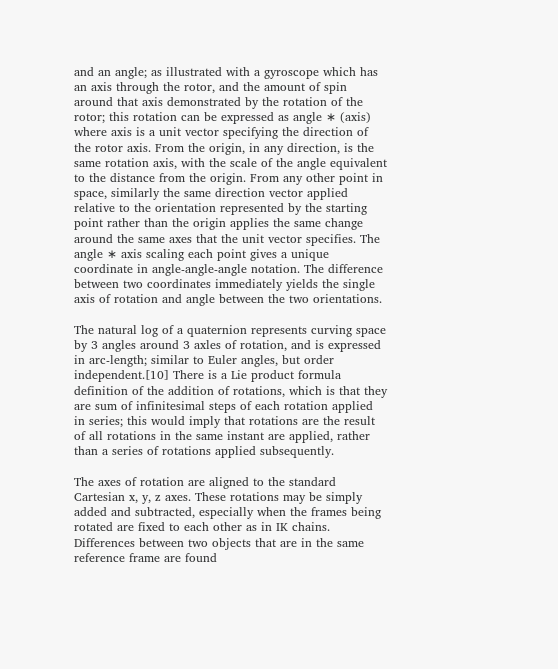and an angle; as illustrated with a gyroscope which has an axis through the rotor, and the amount of spin around that axis demonstrated by the rotation of the rotor; this rotation can be expressed as angle ∗ (axis) where axis is a unit vector specifying the direction of the rotor axis. From the origin, in any direction, is the same rotation axis, with the scale of the angle equivalent to the distance from the origin. From any other point in space, similarly the same direction vector applied relative to the orientation represented by the starting point rather than the origin applies the same change around the same axes that the unit vector specifies. The angle ∗ axis scaling each point gives a unique coordinate in angle-angle-angle notation. The difference between two coordinates immediately yields the single axis of rotation and angle between the two orientations.

The natural log of a quaternion represents curving space by 3 angles around 3 axles of rotation, and is expressed in arc-length; similar to Euler angles, but order independent.[10] There is a Lie product formula definition of the addition of rotations, which is that they are sum of infinitesimal steps of each rotation applied in series; this would imply that rotations are the result of all rotations in the same instant are applied, rather than a series of rotations applied subsequently.

The axes of rotation are aligned to the standard Cartesian x, y, z axes. These rotations may be simply added and subtracted, especially when the frames being rotated are fixed to each other as in IK chains. Differences between two objects that are in the same reference frame are found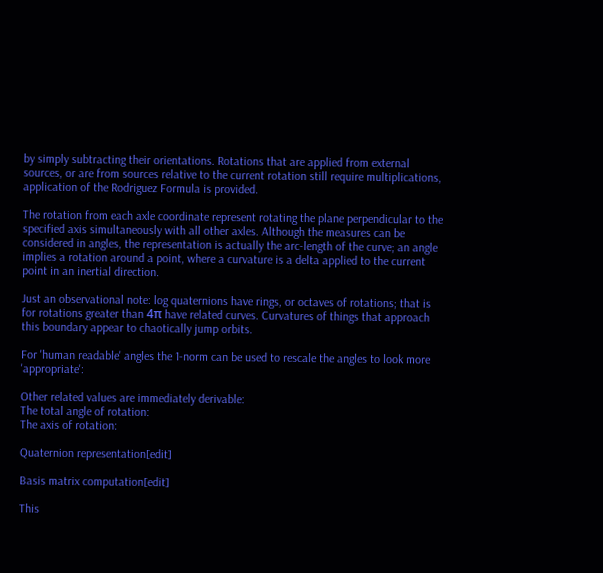by simply subtracting their orientations. Rotations that are applied from external sources, or are from sources relative to the current rotation still require multiplications, application of the Rodriguez Formula is provided.

The rotation from each axle coordinate represent rotating the plane perpendicular to the specified axis simultaneously with all other axles. Although the measures can be considered in angles, the representation is actually the arc-length of the curve; an angle implies a rotation around a point, where a curvature is a delta applied to the current point in an inertial direction.

Just an observational note: log quaternions have rings, or octaves of rotations; that is for rotations greater than 4π have related curves. Curvatures of things that approach this boundary appear to chaotically jump orbits.

For 'human readable' angles the 1-norm can be used to rescale the angles to look more 'appropriate':

Other related values are immediately derivable:
The total angle of rotation:
The axis of rotation:

Quaternion representation[edit]

Basis matrix computation[edit]

This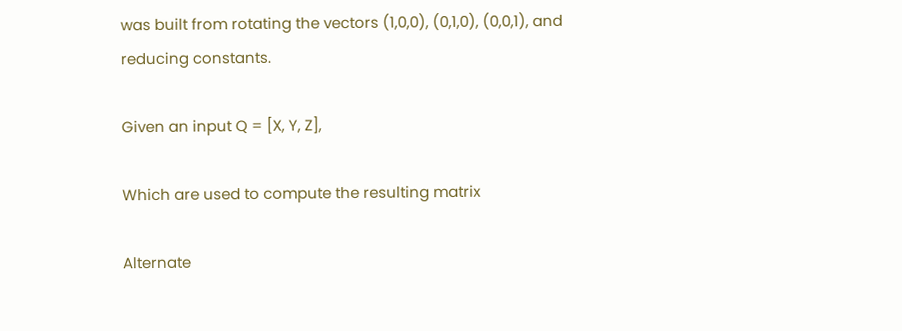was built from rotating the vectors (1,0,0), (0,1,0), (0,0,1), and reducing constants.

Given an input Q = [X, Y, Z],

Which are used to compute the resulting matrix

Alternate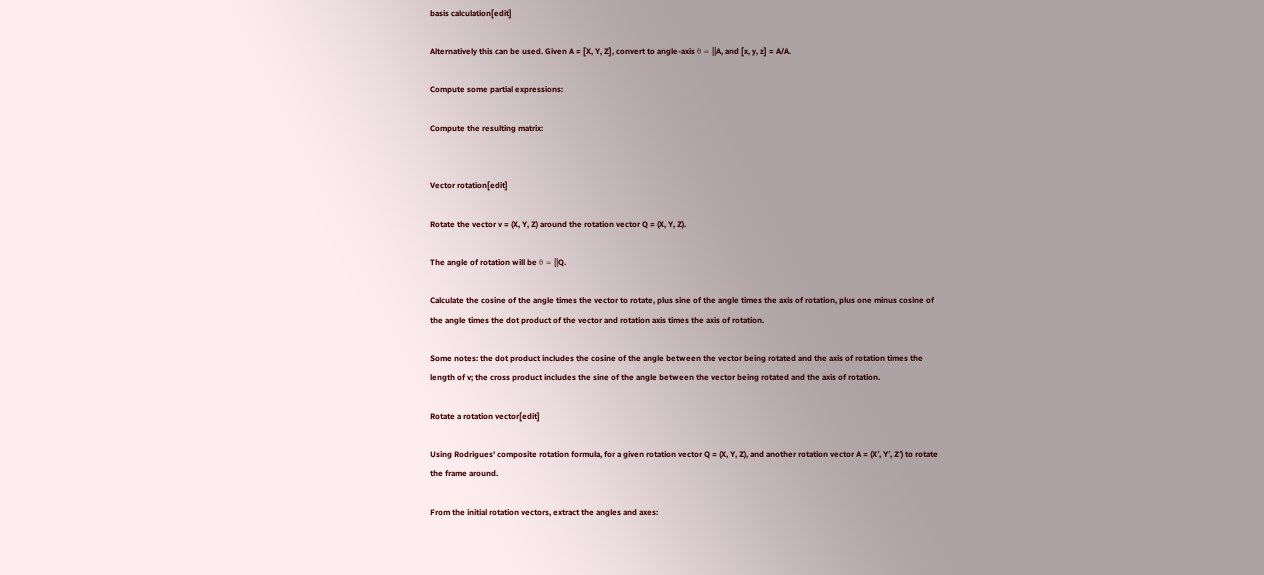basis calculation[edit]

Alternatively this can be used. Given A = [X, Y, Z], convert to angle-axis θ = ‖A, and [x, y, z] = A/A.

Compute some partial expressions:

Compute the resulting matrix:


Vector rotation[edit]

Rotate the vector v = (X, Y, Z) around the rotation vector Q = (X, Y, Z).

The angle of rotation will be θ = ‖Q.

Calculate the cosine of the angle times the vector to rotate, plus sine of the angle times the axis of rotation, plus one minus cosine of the angle times the dot product of the vector and rotation axis times the axis of rotation.

Some notes: the dot product includes the cosine of the angle between the vector being rotated and the axis of rotation times the length of v; the cross product includes the sine of the angle between the vector being rotated and the axis of rotation.

Rotate a rotation vector[edit]

Using Rodrigues' composite rotation formula, for a given rotation vector Q = (X, Y, Z), and another rotation vector A = (X′, Y′, Z′) to rotate the frame around.

From the initial rotation vectors, extract the angles and axes: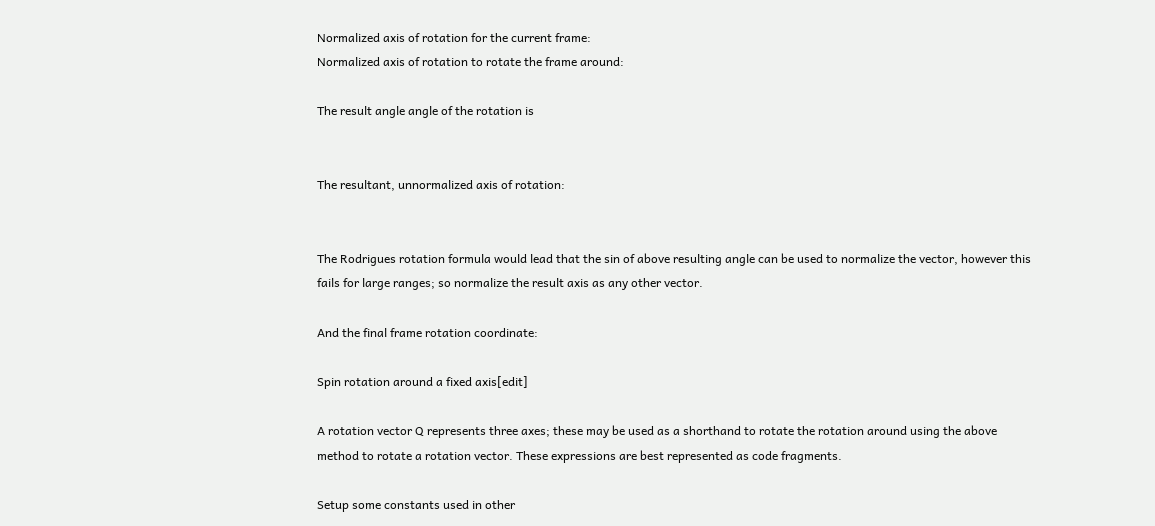Normalized axis of rotation for the current frame:
Normalized axis of rotation to rotate the frame around:

The result angle angle of the rotation is


The resultant, unnormalized axis of rotation:


The Rodrigues rotation formula would lead that the sin of above resulting angle can be used to normalize the vector, however this fails for large ranges; so normalize the result axis as any other vector.

And the final frame rotation coordinate:

Spin rotation around a fixed axis[edit]

A rotation vector Q represents three axes; these may be used as a shorthand to rotate the rotation around using the above method to rotate a rotation vector. These expressions are best represented as code fragments.

Setup some constants used in other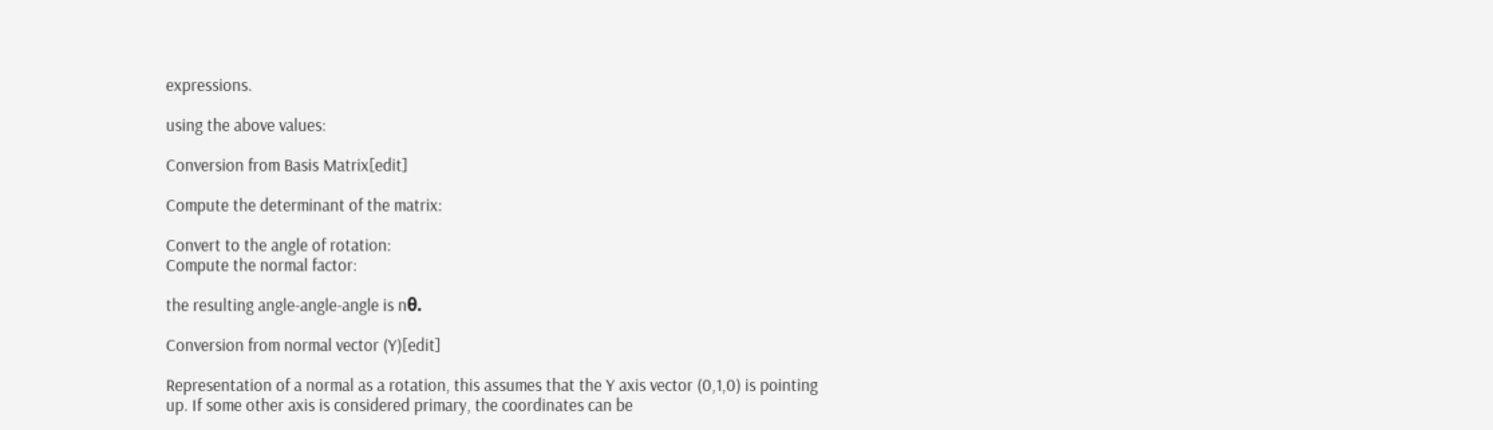expressions.

using the above values:

Conversion from Basis Matrix[edit]

Compute the determinant of the matrix:

Convert to the angle of rotation:
Compute the normal factor:

the resulting angle-angle-angle is nθ.

Conversion from normal vector (Y)[edit]

Representation of a normal as a rotation, this assumes that the Y axis vector (0,1,0) is pointing up. If some other axis is considered primary, the coordinates can be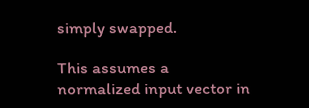simply swapped.

This assumes a normalized input vector in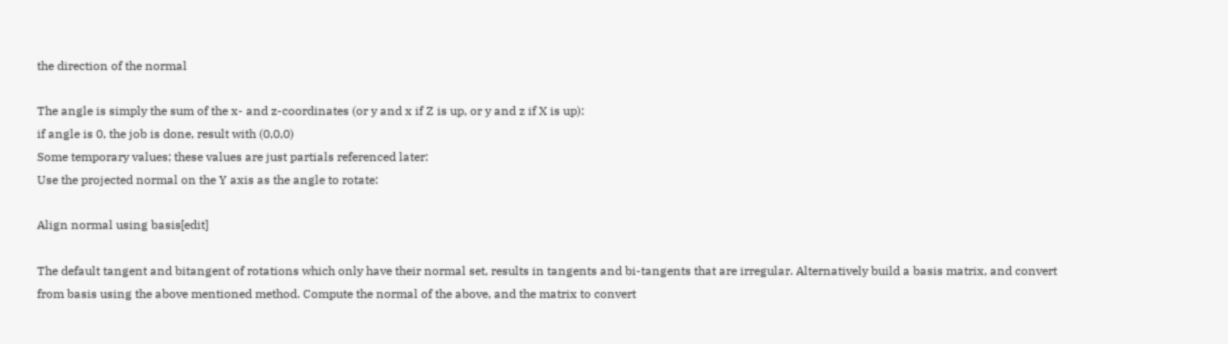the direction of the normal

The angle is simply the sum of the x- and z-coordinates (or y and x if Z is up, or y and z if X is up):
if angle is 0, the job is done, result with (0,0,0)
Some temporary values; these values are just partials referenced later:
Use the projected normal on the Y axis as the angle to rotate:

Align normal using basis[edit]

The default tangent and bitangent of rotations which only have their normal set, results in tangents and bi-tangents that are irregular. Alternatively build a basis matrix, and convert from basis using the above mentioned method. Compute the normal of the above, and the matrix to convert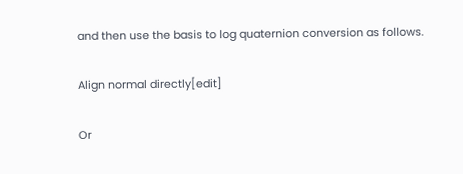and then use the basis to log quaternion conversion as follows.

Align normal directly[edit]

Or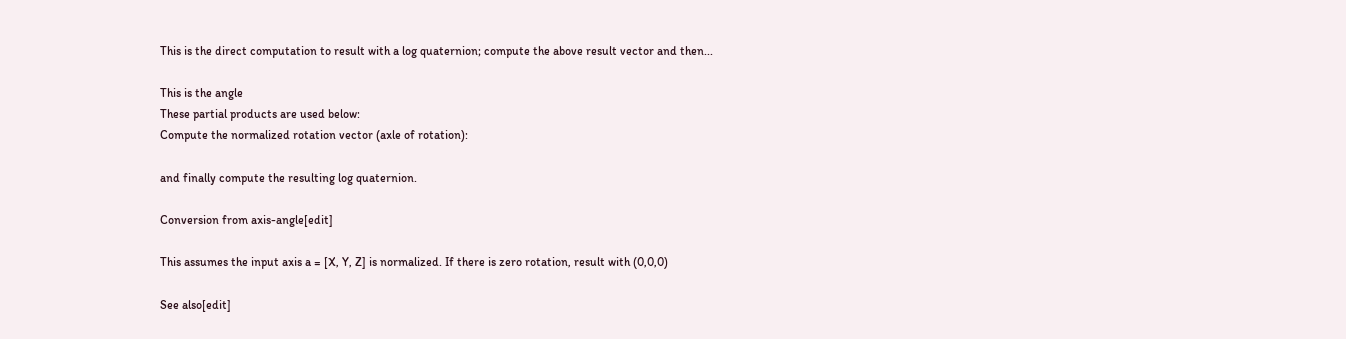This is the direct computation to result with a log quaternion; compute the above result vector and then...

This is the angle
These partial products are used below:
Compute the normalized rotation vector (axle of rotation):

and finally compute the resulting log quaternion.

Conversion from axis-angle[edit]

This assumes the input axis a = [X, Y, Z] is normalized. If there is zero rotation, result with (0,0,0)

See also[edit]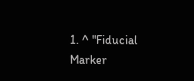1. ^ "Fiducial Marker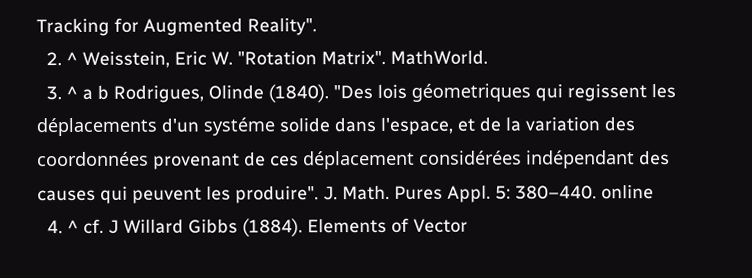Tracking for Augmented Reality".
  2. ^ Weisstein, Eric W. "Rotation Matrix". MathWorld.
  3. ^ a b Rodrigues, Olinde (1840). "Des lois géometriques qui regissent les déplacements d'un systéme solide dans l'espace, et de la variation des coordonnées provenant de ces déplacement considérées indépendant des causes qui peuvent les produire". J. Math. Pures Appl. 5: 380–440. online
  4. ^ cf. J Willard Gibbs (1884). Elements of Vector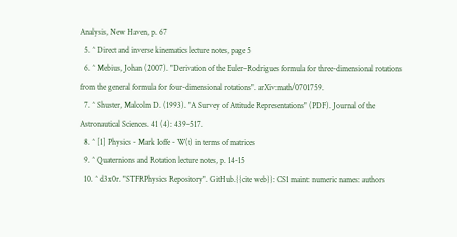Analysis, New Haven, p. 67
  5. ^ Direct and inverse kinematics lecture notes, page 5
  6. ^ Mebius, Johan (2007). "Derivation of the Euler–Rodrigues formula for three-dimensional rotations from the general formula for four-dimensional rotations". arXiv:math/0701759.
  7. ^ Shuster, Malcolm D. (1993). "A Survey of Attitude Representations" (PDF). Journal of the Astronautical Sciences. 41 (4): 439–517.
  8. ^ [1] Physics - Mark Ioffe - W(t) in terms of matrices
  9. ^ Quaternions and Rotation lecture notes, p. 14-15
  10. ^ d3x0r. "STFRPhysics Repository". GitHub.{{cite web}}: CS1 maint: numeric names: authors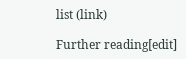list (link)

Further reading[edit]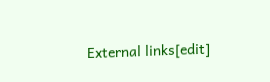External links[edit]